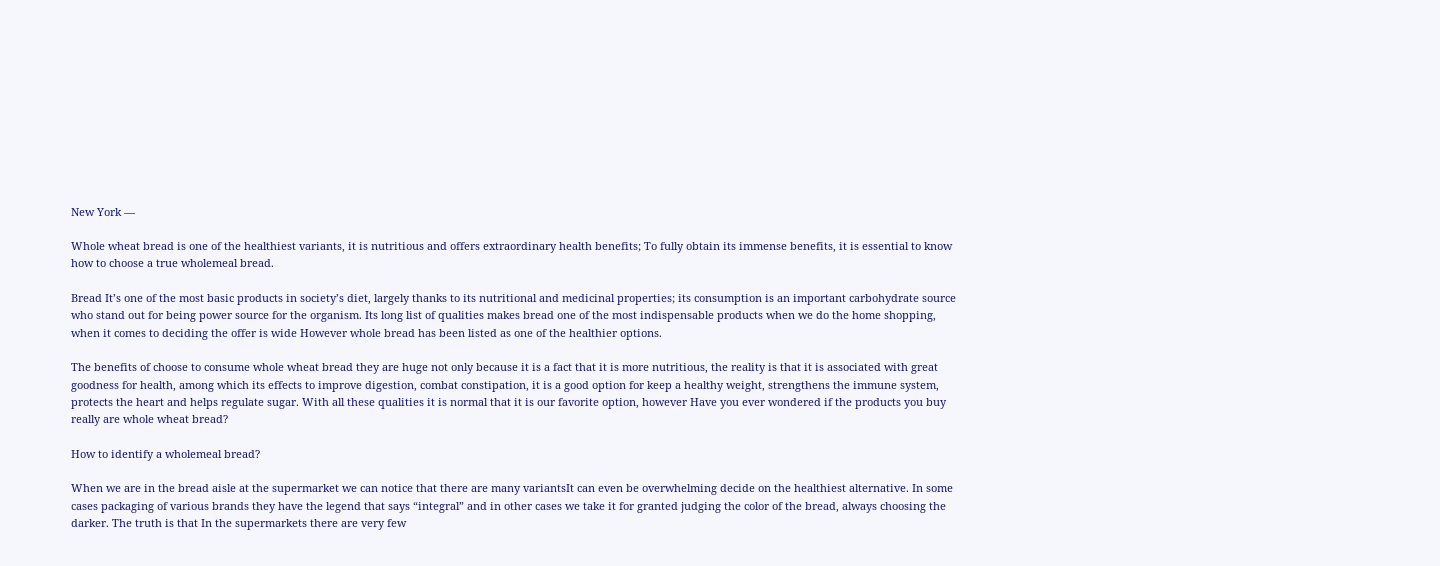New York —

Whole wheat bread is one of the healthiest variants, it is nutritious and offers extraordinary health benefits; To fully obtain its immense benefits, it is essential to know how to choose a true wholemeal bread.

Bread It’s one of the most basic products in society’s diet, largely thanks to its nutritional and medicinal properties; its consumption is an important carbohydrate source who stand out for being power source for the organism. Its long list of qualities makes bread one of the most indispensable products when we do the home shopping, when it comes to deciding the offer is wide However whole bread has been listed as one of the healthier options.

The benefits of choose to consume whole wheat bread they are huge not only because it is a fact that it is more nutritious, the reality is that it is associated with great goodness for health, among which its effects to improve digestion, combat constipation, it is a good option for keep a healthy weight, strengthens the immune system, protects the heart and helps regulate sugar. With all these qualities it is normal that it is our favorite option, however Have you ever wondered if the products you buy really are whole wheat bread?

How to identify a wholemeal bread?

When we are in the bread aisle at the supermarket we can notice that there are many variantsIt can even be overwhelming decide on the healthiest alternative. In some cases packaging of various brands they have the legend that says “integral” and in other cases we take it for granted judging the color of the bread, always choosing the darker. The truth is that In the supermarkets there are very few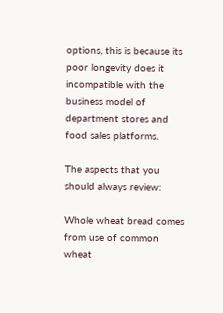options, this is because its poor longevity does it incompatible with the business model of department stores and food sales platforms.

The aspects that you should always review:

Whole wheat bread comes from use of common wheat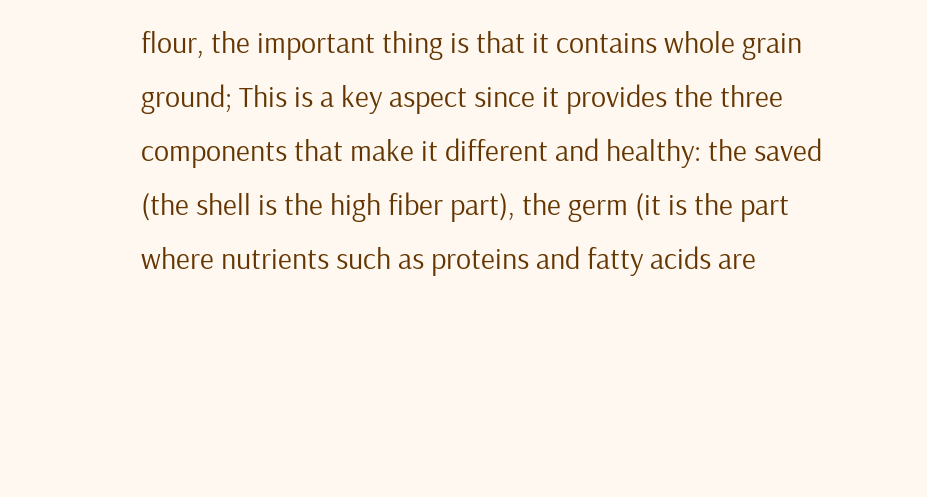flour, the important thing is that it contains whole grain ground; This is a key aspect since it provides the three components that make it different and healthy: the saved (the shell is the high fiber part), the germ (it is the part where nutrients such as proteins and fatty acids are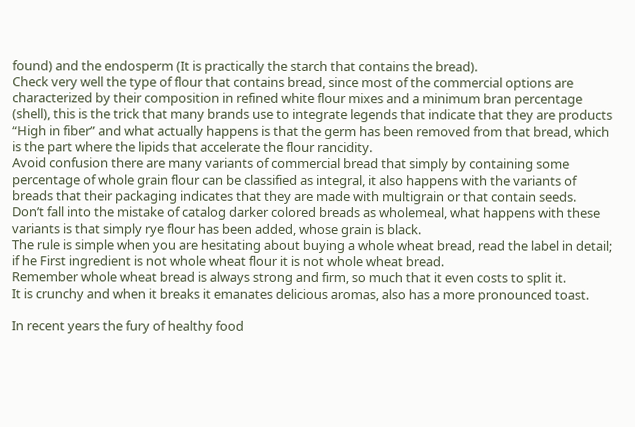found) and the endosperm (It is practically the starch that contains the bread).
Check very well the type of flour that contains bread, since most of the commercial options are characterized by their composition in refined white flour mixes and a minimum bran percentage (shell), this is the trick that many brands use to integrate legends that indicate that they are products “High in fiber” and what actually happens is that the germ has been removed from that bread, which is the part where the lipids that accelerate the flour rancidity.
Avoid confusion there are many variants of commercial bread that simply by containing some percentage of whole grain flour can be classified as integral, it also happens with the variants of breads that their packaging indicates that they are made with multigrain or that contain seeds.
Don’t fall into the mistake of catalog darker colored breads as wholemeal, what happens with these variants is that simply rye flour has been added, whose grain is black.
The rule is simple when you are hesitating about buying a whole wheat bread, read the label in detail; if he First ingredient is not whole wheat flour it is not whole wheat bread.
Remember whole wheat bread is always strong and firm, so much that it even costs to split it.
It is crunchy and when it breaks it emanates delicious aromas, also has a more pronounced toast.

In recent years the fury of healthy food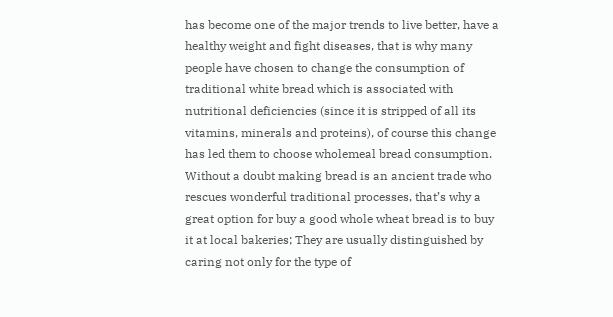has become one of the major trends to live better, have a healthy weight and fight diseases, that is why many people have chosen to change the consumption of traditional white bread which is associated with nutritional deficiencies (since it is stripped of all its vitamins, minerals and proteins), of course this change has led them to choose wholemeal bread consumption. Without a doubt making bread is an ancient trade who rescues wonderful traditional processes, that’s why a great option for buy a good whole wheat bread is to buy it at local bakeries; They are usually distinguished by caring not only for the type of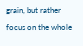grain, but rather focus on the whole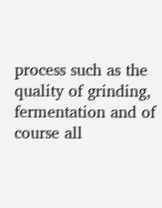process such as the quality of grinding, fermentation and of course all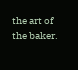the art of the baker.